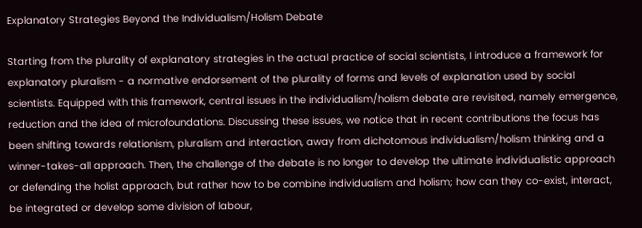Explanatory Strategies Beyond the Individualism/Holism Debate

Starting from the plurality of explanatory strategies in the actual practice of social scientists, I introduce a framework for explanatory pluralism - a normative endorsement of the plurality of forms and levels of explanation used by social scientists. Equipped with this framework, central issues in the individualism/holism debate are revisited, namely emergence, reduction and the idea of microfoundations. Discussing these issues, we notice that in recent contributions the focus has been shifting towards relationism, pluralism and interaction, away from dichotomous individualism/holism thinking and a winner-takes-all approach. Then, the challenge of the debate is no longer to develop the ultimate individualistic approach or defending the holist approach, but rather how to be combine individualism and holism; how can they co-exist, interact, be integrated or develop some division of labour,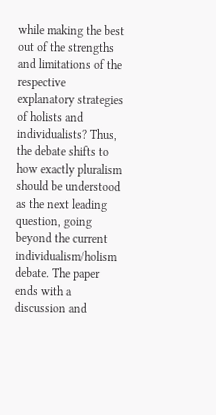while making the best out of the strengths and limitations of the respective explanatory strategies of holists and individualists? Thus, the debate shifts to how exactly pluralism should be understood as the next leading question, going beyond the current individualism/holism debate. The paper ends with a discussion and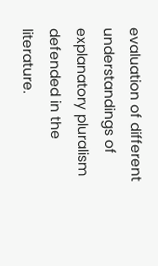evaluation of different understandings of explanatory pluralism defended in the literature.